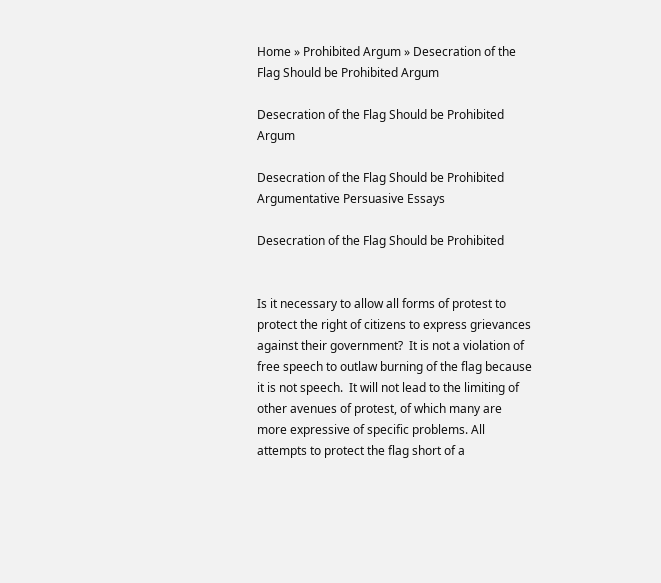Home » Prohibited Argum » Desecration of the Flag Should be Prohibited Argum

Desecration of the Flag Should be Prohibited Argum

Desecration of the Flag Should be Prohibited  Argumentative Persuasive Essays

Desecration of the Flag Should be Prohibited


Is it necessary to allow all forms of protest to protect the right of citizens to express grievances against their government?  It is not a violation of free speech to outlaw burning of the flag because it is not speech.  It will not lead to the limiting of other avenues of protest, of which many are more expressive of specific problems. All attempts to protect the flag short of a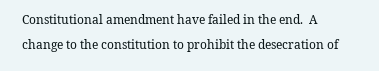Constitutional amendment have failed in the end.  A change to the constitution to prohibit the desecration of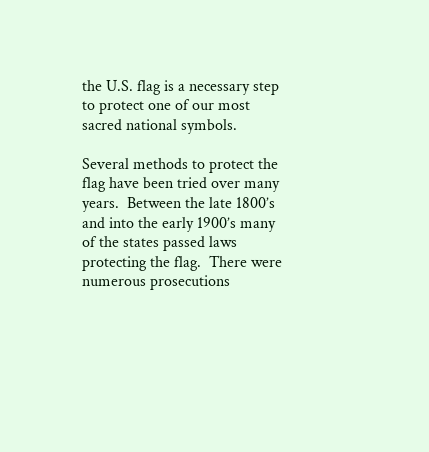the U.S. flag is a necessary step to protect one of our most sacred national symbols.

Several methods to protect the flag have been tried over many years.  Between the late 1800’s and into the early 1900’s many of the states passed laws protecting the flag.  There were numerous prosecutions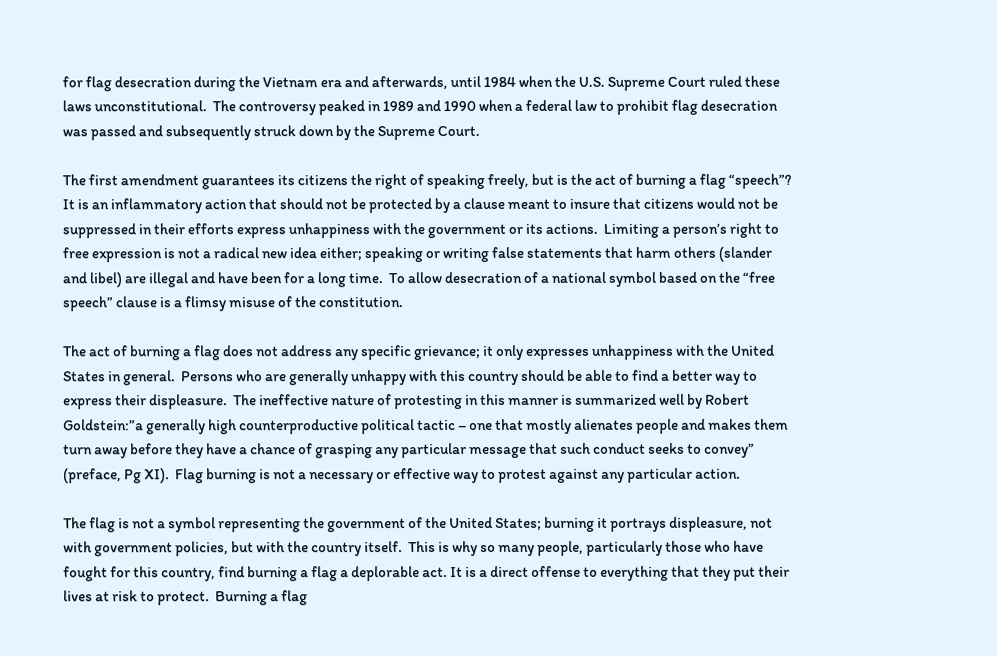for flag desecration during the Vietnam era and afterwards, until 1984 when the U.S. Supreme Court ruled these laws unconstitutional.  The controversy peaked in 1989 and 1990 when a federal law to prohibit flag desecration was passed and subsequently struck down by the Supreme Court.

The first amendment guarantees its citizens the right of speaking freely, but is the act of burning a flag “speech”?  It is an inflammatory action that should not be protected by a clause meant to insure that citizens would not be suppressed in their efforts express unhappiness with the government or its actions.  Limiting a person’s right to free expression is not a radical new idea either; speaking or writing false statements that harm others (slander and libel) are illegal and have been for a long time.  To allow desecration of a national symbol based on the “free speech” clause is a flimsy misuse of the constitution.

The act of burning a flag does not address any specific grievance; it only expresses unhappiness with the United States in general.  Persons who are generally unhappy with this country should be able to find a better way to express their displeasure.  The ineffective nature of protesting in this manner is summarized well by Robert Goldstein:”a generally high counterproductive political tactic – one that mostly alienates people and makes them turn away before they have a chance of grasping any particular message that such conduct seeks to convey” (preface, Pg XI).  Flag burning is not a necessary or effective way to protest against any particular action.

The flag is not a symbol representing the government of the United States; burning it portrays displeasure, not with government policies, but with the country itself.  This is why so many people, particularly those who have fought for this country, find burning a flag a deplorable act. It is a direct offense to everything that they put their lives at risk to protect.  Burning a flag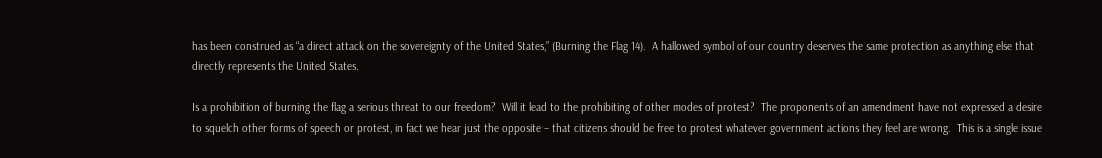has been construed as “a direct attack on the sovereignty of the United States,” (Burning the Flag 14).  A hallowed symbol of our country deserves the same protection as anything else that directly represents the United States.

Is a prohibition of burning the flag a serious threat to our freedom?  Will it lead to the prohibiting of other modes of protest?  The proponents of an amendment have not expressed a desire to squelch other forms of speech or protest, in fact we hear just the opposite – that citizens should be free to protest whatever government actions they feel are wrong.  This is a single issue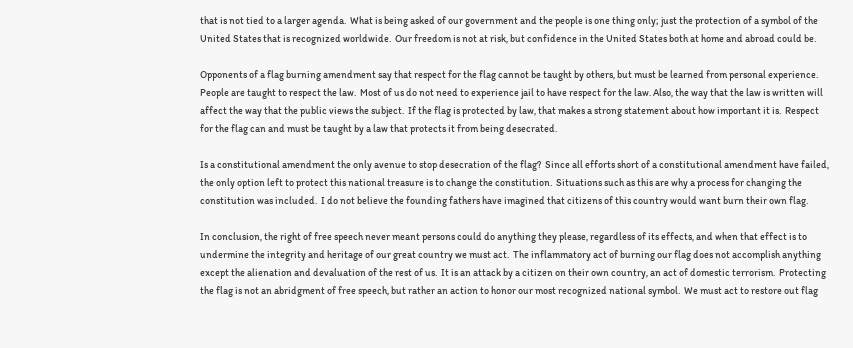that is not tied to a larger agenda.  What is being asked of our government and the people is one thing only; just the protection of a symbol of the United States that is recognized worldwide.  Our freedom is not at risk, but confidence in the United States both at home and abroad could be.

Opponents of a flag burning amendment say that respect for the flag cannot be taught by others, but must be learned from personal experience.  People are taught to respect the law.  Most of us do not need to experience jail to have respect for the law. Also, the way that the law is written will affect the way that the public views the subject.  If the flag is protected by law, that makes a strong statement about how important it is.  Respect for the flag can and must be taught by a law that protects it from being desecrated.

Is a constitutional amendment the only avenue to stop desecration of the flag?  Since all efforts short of a constitutional amendment have failed, the only option left to protect this national treasure is to change the constitution.  Situations such as this are why a process for changing the constitution was included.  I do not believe the founding fathers have imagined that citizens of this country would want burn their own flag.

In conclusion, the right of free speech never meant persons could do anything they please, regardless of its effects, and when that effect is to undermine the integrity and heritage of our great country we must act.  The inflammatory act of burning our flag does not accomplish anything except the alienation and devaluation of the rest of us.  It is an attack by a citizen on their own country, an act of domestic terrorism.  Protecting the flag is not an abridgment of free speech, but rather an action to honor our most recognized national symbol.  We must act to restore out flag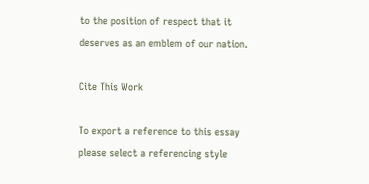to the position of respect that it deserves as an emblem of our nation.

Cite This Work

To export a reference to this essay please select a referencing style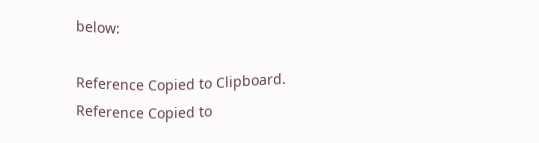below:

Reference Copied to Clipboard.
Reference Copied to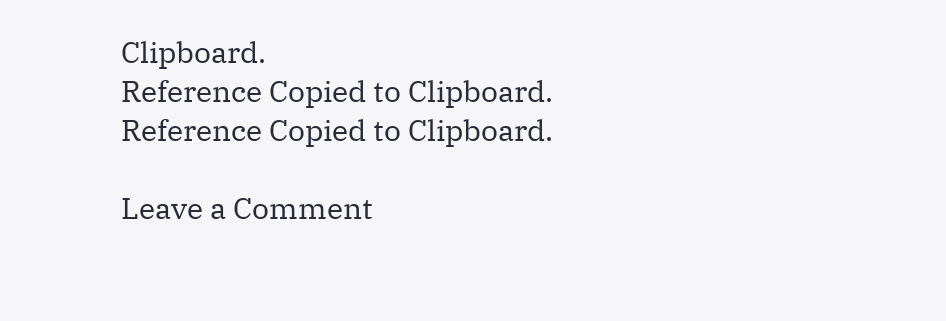Clipboard.
Reference Copied to Clipboard.
Reference Copied to Clipboard.

Leave a Comment